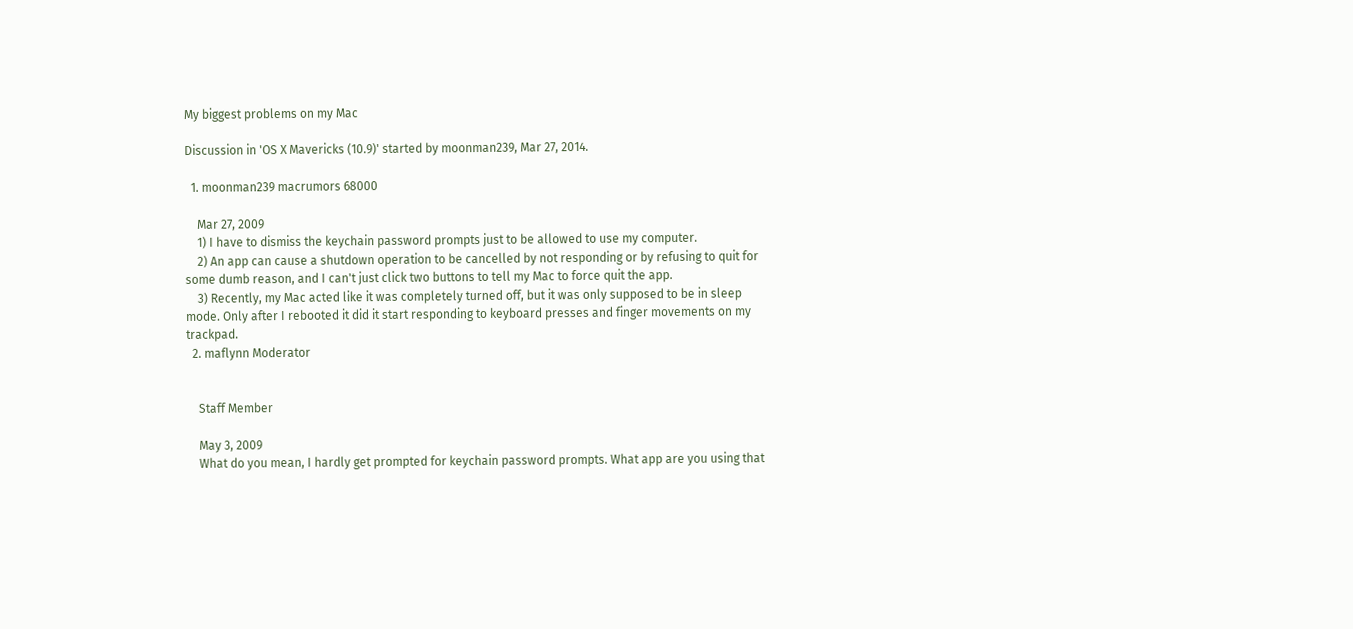My biggest problems on my Mac

Discussion in 'OS X Mavericks (10.9)' started by moonman239, Mar 27, 2014.

  1. moonman239 macrumors 68000

    Mar 27, 2009
    1) I have to dismiss the keychain password prompts just to be allowed to use my computer.
    2) An app can cause a shutdown operation to be cancelled by not responding or by refusing to quit for some dumb reason, and I can't just click two buttons to tell my Mac to force quit the app.
    3) Recently, my Mac acted like it was completely turned off, but it was only supposed to be in sleep mode. Only after I rebooted it did it start responding to keyboard presses and finger movements on my trackpad.
  2. maflynn Moderator


    Staff Member

    May 3, 2009
    What do you mean, I hardly get prompted for keychain password prompts. What app are you using that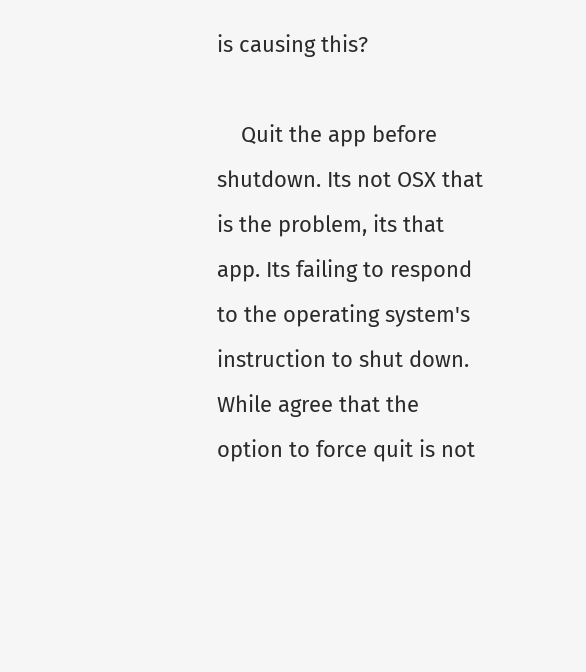is causing this?

    Quit the app before shutdown. Its not OSX that is the problem, its that app. Its failing to respond to the operating system's instruction to shut down. While agree that the option to force quit is not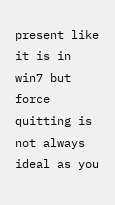present like it is in win7 but force quitting is not always ideal as you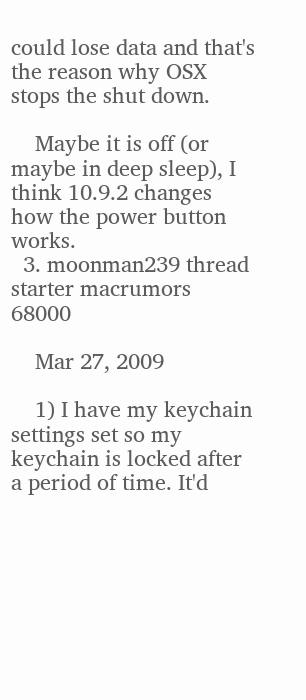could lose data and that's the reason why OSX stops the shut down.

    Maybe it is off (or maybe in deep sleep), I think 10.9.2 changes how the power button works.
  3. moonman239 thread starter macrumors 68000

    Mar 27, 2009

    1) I have my keychain settings set so my keychain is locked after a period of time. It'd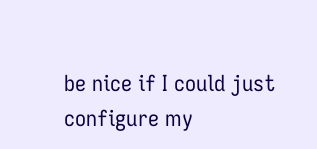be nice if I could just configure my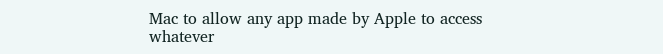Mac to allow any app made by Apple to access whatever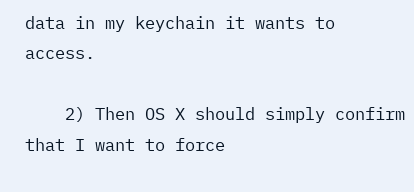data in my keychain it wants to access.

    2) Then OS X should simply confirm that I want to force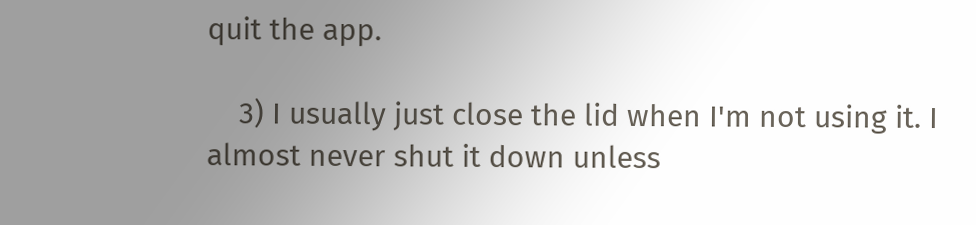quit the app.

    3) I usually just close the lid when I'm not using it. I almost never shut it down unless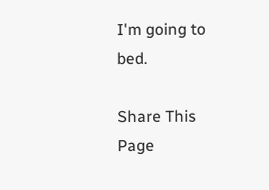I'm going to bed.

Share This Page